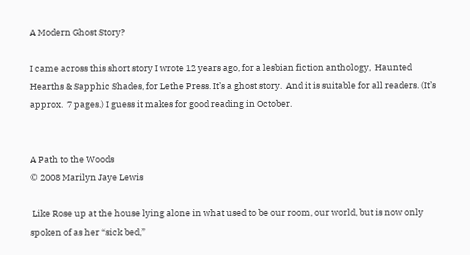A Modern Ghost Story?

I came across this short story I wrote 12 years ago, for a lesbian fiction anthology,  Haunted Hearths & Sapphic Shades, for Lethe Press. It’s a ghost story.  And it is suitable for all readers. (It’s approx.  7 pages.) I guess it makes for good reading in October.


A Path to the Woods
© 2008 Marilyn Jaye Lewis

 Like Rose up at the house lying alone in what used to be our room, our world, but is now only spoken of as her “sick bed,”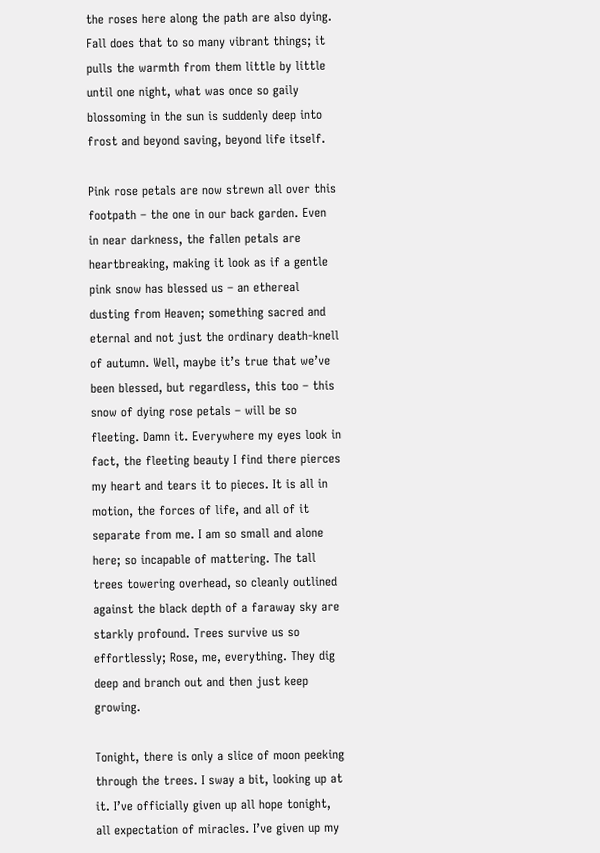the roses here along the path are also dying. Fall does that to so many vibrant things; it pulls the warmth from them little by little until one night, what was once so gaily blossoming in the sun is suddenly deep into frost and beyond saving, beyond life itself.

Pink rose petals are now strewn all over this footpath – the one in our back garden. Even in near darkness, the fallen petals are heartbreaking, making it look as if a gentle pink snow has blessed us – an ethereal dusting from Heaven; something sacred and eternal and not just the ordinary death-knell of autumn. Well, maybe it’s true that we’ve been blessed, but regardless, this too – this snow of dying rose petals – will be so fleeting. Damn it. Everywhere my eyes look in fact, the fleeting beauty I find there pierces my heart and tears it to pieces. It is all in motion, the forces of life, and all of it separate from me. I am so small and alone here; so incapable of mattering. The tall trees towering overhead, so cleanly outlined against the black depth of a faraway sky are starkly profound. Trees survive us so effortlessly; Rose, me, everything. They dig deep and branch out and then just keep growing.

Tonight, there is only a slice of moon peeking through the trees. I sway a bit, looking up at it. I’ve officially given up all hope tonight, all expectation of miracles. I’ve given up my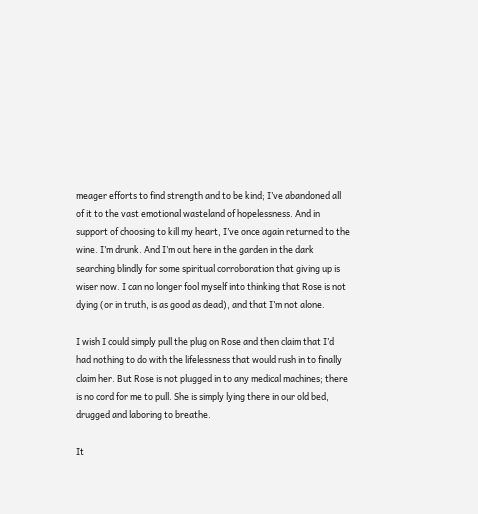meager efforts to find strength and to be kind; I’ve abandoned all of it to the vast emotional wasteland of hopelessness. And in support of choosing to kill my heart, I’ve once again returned to the wine. I’m drunk. And I’m out here in the garden in the dark searching blindly for some spiritual corroboration that giving up is wiser now. I can no longer fool myself into thinking that Rose is not dying (or in truth, is as good as dead), and that I’m not alone.

I wish I could simply pull the plug on Rose and then claim that I’d had nothing to do with the lifelessness that would rush in to finally claim her. But Rose is not plugged in to any medical machines; there is no cord for me to pull. She is simply lying there in our old bed, drugged and laboring to breathe.

It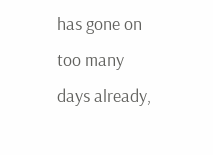has gone on too many days already,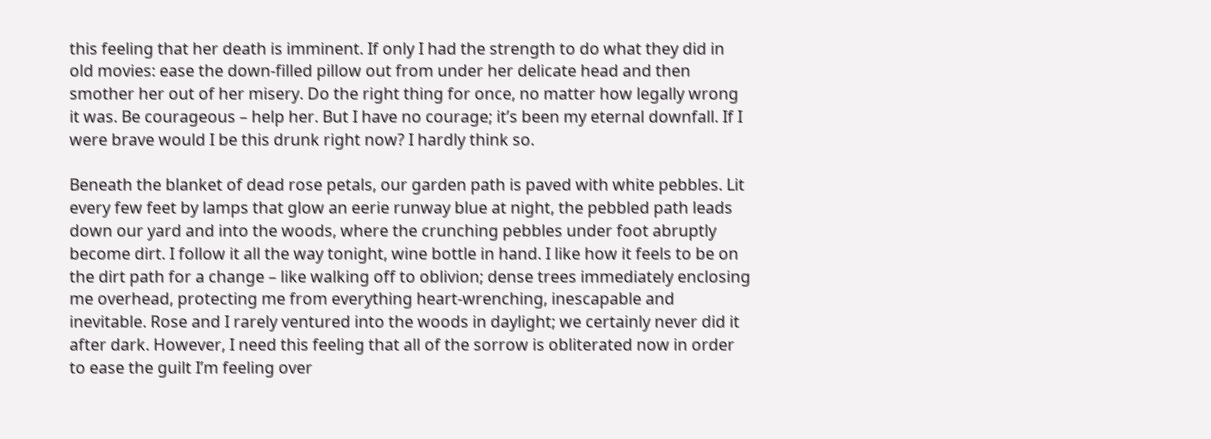this feeling that her death is imminent. If only I had the strength to do what they did in old movies: ease the down-filled pillow out from under her delicate head and then smother her out of her misery. Do the right thing for once, no matter how legally wrong it was. Be courageous – help her. But I have no courage; it’s been my eternal downfall. If I were brave would I be this drunk right now? I hardly think so.

Beneath the blanket of dead rose petals, our garden path is paved with white pebbles. Lit every few feet by lamps that glow an eerie runway blue at night, the pebbled path leads down our yard and into the woods, where the crunching pebbles under foot abruptly become dirt. I follow it all the way tonight, wine bottle in hand. I like how it feels to be on the dirt path for a change – like walking off to oblivion; dense trees immediately enclosing me overhead, protecting me from everything heart-wrenching, inescapable and inevitable. Rose and I rarely ventured into the woods in daylight; we certainly never did it after dark. However, I need this feeling that all of the sorrow is obliterated now in order to ease the guilt I’m feeling over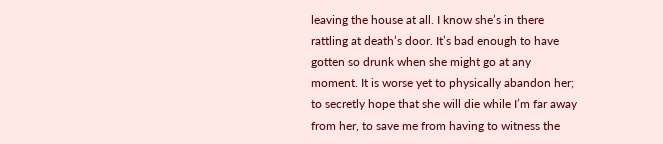leaving the house at all. I know she’s in there rattling at death’s door. It’s bad enough to have gotten so drunk when she might go at any moment. It is worse yet to physically abandon her; to secretly hope that she will die while I’m far away from her, to save me from having to witness the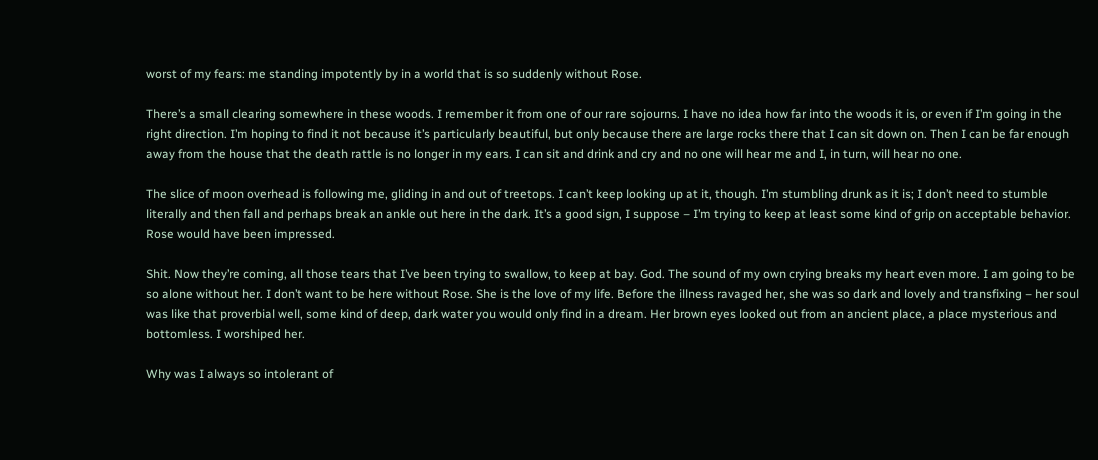worst of my fears: me standing impotently by in a world that is so suddenly without Rose.

There’s a small clearing somewhere in these woods. I remember it from one of our rare sojourns. I have no idea how far into the woods it is, or even if I’m going in the right direction. I’m hoping to find it not because it’s particularly beautiful, but only because there are large rocks there that I can sit down on. Then I can be far enough away from the house that the death rattle is no longer in my ears. I can sit and drink and cry and no one will hear me and I, in turn, will hear no one.

The slice of moon overhead is following me, gliding in and out of treetops. I can’t keep looking up at it, though. I’m stumbling drunk as it is; I don’t need to stumble literally and then fall and perhaps break an ankle out here in the dark. It’s a good sign, I suppose – I’m trying to keep at least some kind of grip on acceptable behavior. Rose would have been impressed.

Shit. Now they’re coming, all those tears that I’ve been trying to swallow, to keep at bay. God. The sound of my own crying breaks my heart even more. I am going to be so alone without her. I don’t want to be here without Rose. She is the love of my life. Before the illness ravaged her, she was so dark and lovely and transfixing – her soul was like that proverbial well, some kind of deep, dark water you would only find in a dream. Her brown eyes looked out from an ancient place, a place mysterious and bottomless. I worshiped her.

Why was I always so intolerant of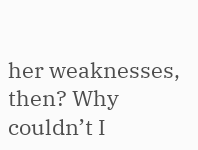her weaknesses, then? Why couldn’t I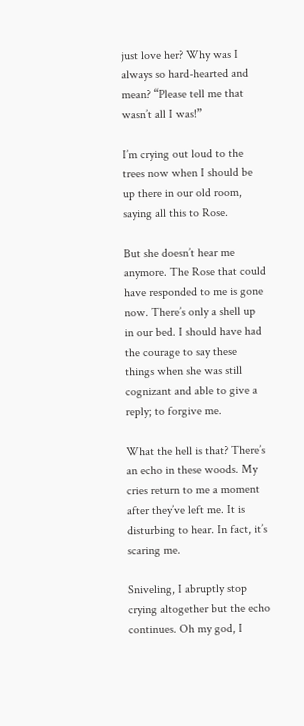just love her? Why was I always so hard-hearted and mean? “Please tell me that wasn’t all I was!”

I’m crying out loud to the trees now when I should be up there in our old room, saying all this to Rose.

But she doesn’t hear me anymore. The Rose that could have responded to me is gone now. There’s only a shell up in our bed. I should have had the courage to say these things when she was still cognizant and able to give a reply; to forgive me.

What the hell is that? There’s an echo in these woods. My cries return to me a moment after they’ve left me. It is disturbing to hear. In fact, it’s scaring me.

Sniveling, I abruptly stop crying altogether but the echo continues. Oh my god, I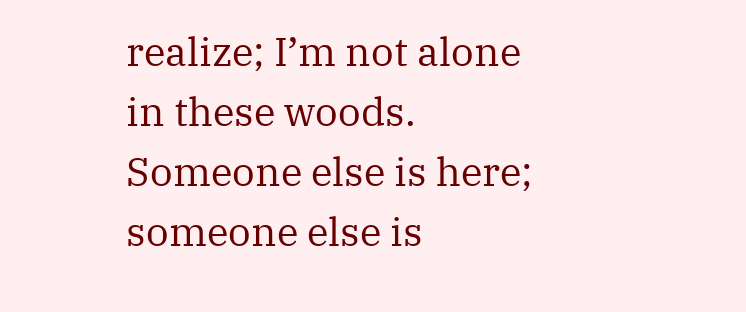realize; I’m not alone in these woods. Someone else is here; someone else is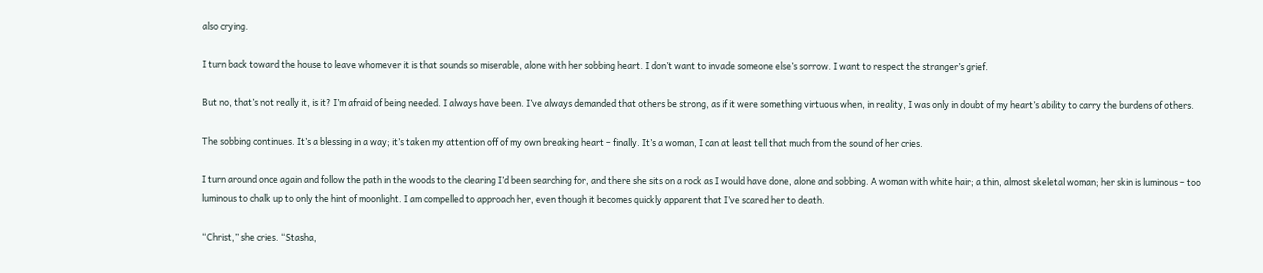also crying.

I turn back toward the house to leave whomever it is that sounds so miserable, alone with her sobbing heart. I don’t want to invade someone else’s sorrow. I want to respect the stranger’s grief.

But no, that’s not really it, is it? I’m afraid of being needed. I always have been. I’ve always demanded that others be strong, as if it were something virtuous when, in reality, I was only in doubt of my heart’s ability to carry the burdens of others.

The sobbing continues. It’s a blessing in a way; it’s taken my attention off of my own breaking heart – finally. It’s a woman, I can at least tell that much from the sound of her cries.

I turn around once again and follow the path in the woods to the clearing I’d been searching for, and there she sits on a rock as I would have done, alone and sobbing. A woman with white hair; a thin, almost skeletal woman; her skin is luminous – too luminous to chalk up to only the hint of moonlight. I am compelled to approach her, even though it becomes quickly apparent that I’ve scared her to death.

“Christ,” she cries. “Stasha,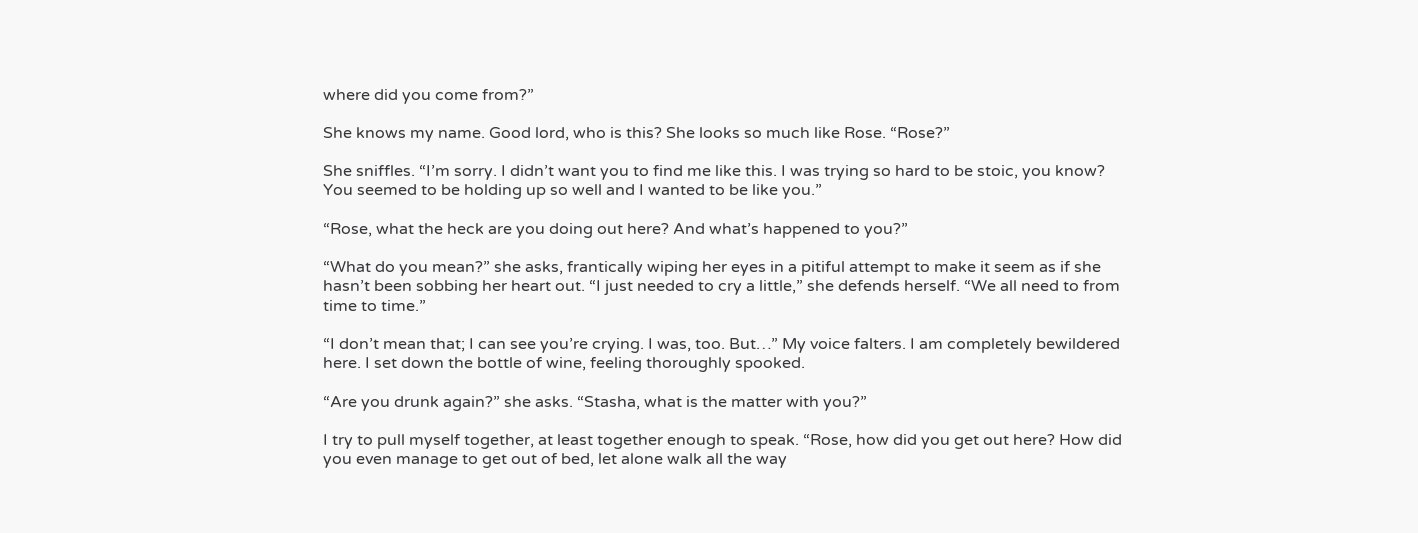where did you come from?”

She knows my name. Good lord, who is this? She looks so much like Rose. “Rose?”

She sniffles. “I’m sorry. I didn’t want you to find me like this. I was trying so hard to be stoic, you know? You seemed to be holding up so well and I wanted to be like you.”

“Rose, what the heck are you doing out here? And what’s happened to you?”

“What do you mean?” she asks, frantically wiping her eyes in a pitiful attempt to make it seem as if she hasn’t been sobbing her heart out. “I just needed to cry a little,” she defends herself. “We all need to from time to time.”

“I don’t mean that; I can see you’re crying. I was, too. But…” My voice falters. I am completely bewildered here. I set down the bottle of wine, feeling thoroughly spooked.

“Are you drunk again?” she asks. “Stasha, what is the matter with you?”

I try to pull myself together, at least together enough to speak. “Rose, how did you get out here? How did you even manage to get out of bed, let alone walk all the way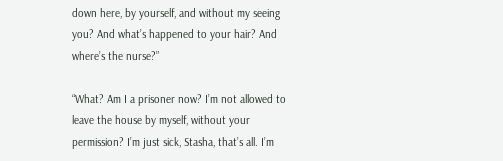down here, by yourself, and without my seeing you? And what’s happened to your hair? And where’s the nurse?”

“What? Am I a prisoner now? I’m not allowed to leave the house by myself, without your permission? I’m just sick, Stasha, that’s all. I’m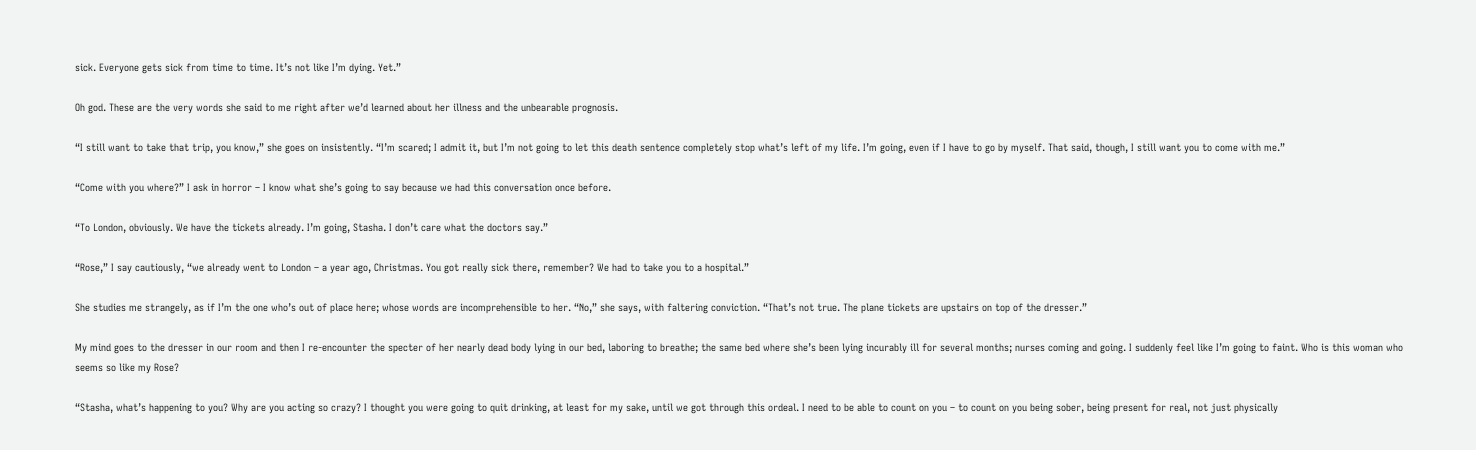sick. Everyone gets sick from time to time. It’s not like I’m dying. Yet.”

Oh god. These are the very words she said to me right after we’d learned about her illness and the unbearable prognosis.

“I still want to take that trip, you know,” she goes on insistently. “I’m scared; I admit it, but I’m not going to let this death sentence completely stop what’s left of my life. I’m going, even if I have to go by myself. That said, though, I still want you to come with me.”

“Come with you where?” I ask in horror – I know what she’s going to say because we had this conversation once before.

“To London, obviously. We have the tickets already. I’m going, Stasha. I don’t care what the doctors say.”

“Rose,” I say cautiously, “we already went to London – a year ago, Christmas. You got really sick there, remember? We had to take you to a hospital.”

She studies me strangely, as if I’m the one who’s out of place here; whose words are incomprehensible to her. “No,” she says, with faltering conviction. “That’s not true. The plane tickets are upstairs on top of the dresser.”

My mind goes to the dresser in our room and then I re-encounter the specter of her nearly dead body lying in our bed, laboring to breathe; the same bed where she’s been lying incurably ill for several months; nurses coming and going. I suddenly feel like I’m going to faint. Who is this woman who seems so like my Rose?

“Stasha, what’s happening to you? Why are you acting so crazy? I thought you were going to quit drinking, at least for my sake, until we got through this ordeal. I need to be able to count on you – to count on you being sober, being present for real, not just physically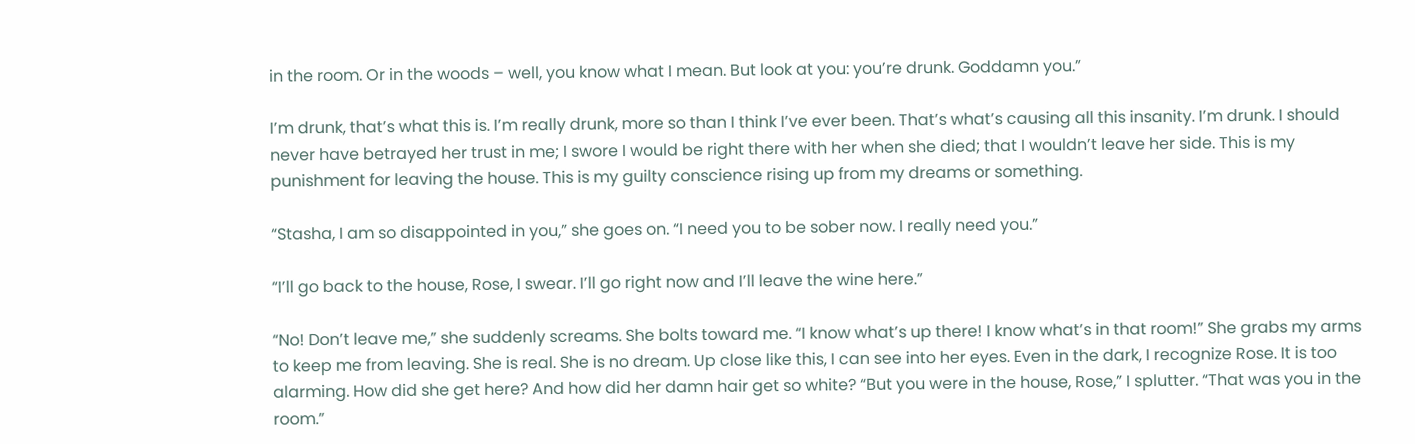in the room. Or in the woods – well, you know what I mean. But look at you: you’re drunk. Goddamn you.”

I’m drunk, that’s what this is. I’m really drunk, more so than I think I’ve ever been. That’s what’s causing all this insanity. I’m drunk. I should never have betrayed her trust in me; I swore I would be right there with her when she died; that I wouldn’t leave her side. This is my punishment for leaving the house. This is my guilty conscience rising up from my dreams or something.

“Stasha, I am so disappointed in you,” she goes on. “I need you to be sober now. I really need you.”

“I’ll go back to the house, Rose, I swear. I’ll go right now and I’ll leave the wine here.”

“No! Don’t leave me,” she suddenly screams. She bolts toward me. “I know what’s up there! I know what’s in that room!” She grabs my arms to keep me from leaving. She is real. She is no dream. Up close like this, I can see into her eyes. Even in the dark, I recognize Rose. It is too alarming. How did she get here? And how did her damn hair get so white? “But you were in the house, Rose,” I splutter. “That was you in the room.”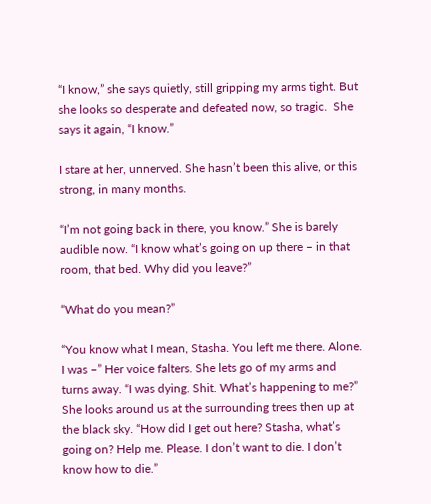“I know,” she says quietly, still gripping my arms tight. But she looks so desperate and defeated now, so tragic.  She says it again, “I know.”

I stare at her, unnerved. She hasn’t been this alive, or this strong, in many months.

“I’m not going back in there, you know.” She is barely audible now. “I know what’s going on up there – in that room, that bed. Why did you leave?”

“What do you mean?”

“You know what I mean, Stasha. You left me there. Alone. I was –” Her voice falters. She lets go of my arms and turns away. “I was dying. Shit. What’s happening to me?” She looks around us at the surrounding trees then up at the black sky. “How did I get out here? Stasha, what’s going on? Help me. Please. I don’t want to die. I don’t know how to die.”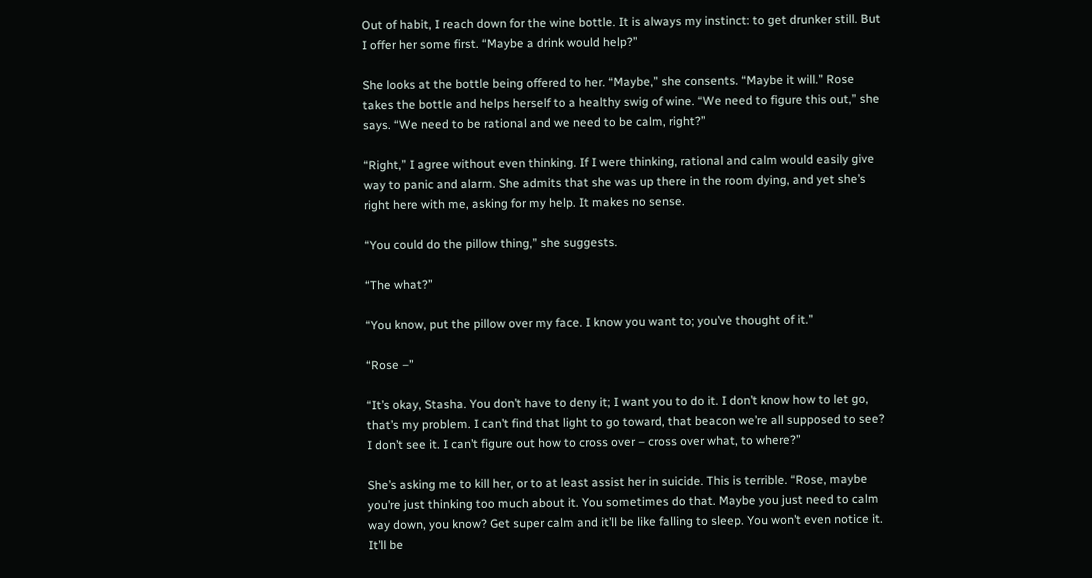Out of habit, I reach down for the wine bottle. It is always my instinct: to get drunker still. But I offer her some first. “Maybe a drink would help?”

She looks at the bottle being offered to her. “Maybe,” she consents. “Maybe it will.” Rose takes the bottle and helps herself to a healthy swig of wine. “We need to figure this out,” she says. “We need to be rational and we need to be calm, right?”

“Right,” I agree without even thinking. If I were thinking, rational and calm would easily give way to panic and alarm. She admits that she was up there in the room dying, and yet she’s right here with me, asking for my help. It makes no sense.

“You could do the pillow thing,” she suggests.

“The what?”

“You know, put the pillow over my face. I know you want to; you’ve thought of it.”

“Rose –”

“It’s okay, Stasha. You don’t have to deny it; I want you to do it. I don’t know how to let go, that’s my problem. I can’t find that light to go toward, that beacon we’re all supposed to see? I don’t see it. I can’t figure out how to cross over – cross over what, to where?”

She’s asking me to kill her, or to at least assist her in suicide. This is terrible. “Rose, maybe you’re just thinking too much about it. You sometimes do that. Maybe you just need to calm way down, you know? Get super calm and it’ll be like falling to sleep. You won’t even notice it. It’ll be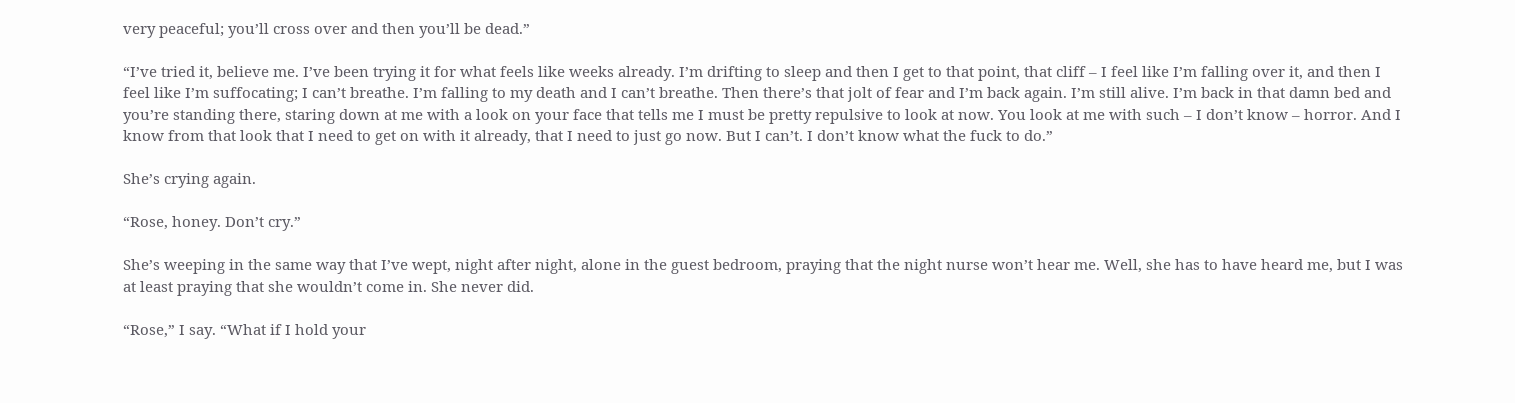very peaceful; you’ll cross over and then you’ll be dead.”

“I’ve tried it, believe me. I’ve been trying it for what feels like weeks already. I’m drifting to sleep and then I get to that point, that cliff – I feel like I’m falling over it, and then I feel like I’m suffocating; I can’t breathe. I’m falling to my death and I can’t breathe. Then there’s that jolt of fear and I’m back again. I’m still alive. I’m back in that damn bed and you’re standing there, staring down at me with a look on your face that tells me I must be pretty repulsive to look at now. You look at me with such – I don’t know – horror. And I know from that look that I need to get on with it already, that I need to just go now. But I can’t. I don’t know what the fuck to do.”

She’s crying again.

“Rose, honey. Don’t cry.”

She’s weeping in the same way that I’ve wept, night after night, alone in the guest bedroom, praying that the night nurse won’t hear me. Well, she has to have heard me, but I was at least praying that she wouldn’t come in. She never did.

“Rose,” I say. “What if I hold your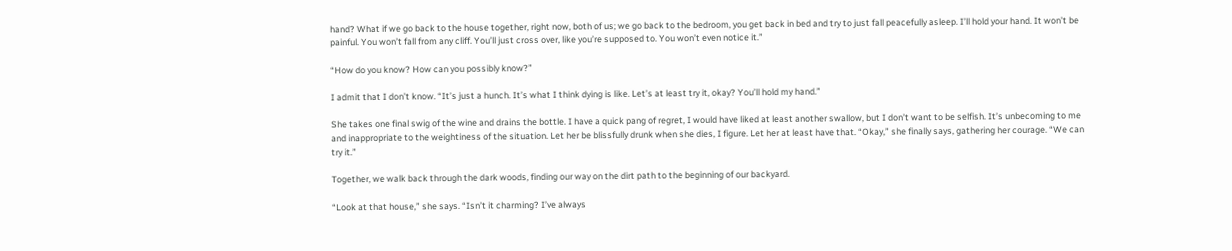hand? What if we go back to the house together, right now, both of us; we go back to the bedroom, you get back in bed and try to just fall peacefully asleep. I’ll hold your hand. It won’t be painful. You won’t fall from any cliff. You’ll just cross over, like you’re supposed to. You won’t even notice it.”

“How do you know? How can you possibly know?”

I admit that I don’t know. “It’s just a hunch. It’s what I think dying is like. Let’s at least try it, okay? You’ll hold my hand.”

She takes one final swig of the wine and drains the bottle. I have a quick pang of regret, I would have liked at least another swallow, but I don’t want to be selfish. It’s unbecoming to me and inappropriate to the weightiness of the situation. Let her be blissfully drunk when she dies, I figure. Let her at least have that. “Okay,” she finally says, gathering her courage. “We can try it.”

Together, we walk back through the dark woods, finding our way on the dirt path to the beginning of our backyard.

“Look at that house,” she says. “Isn’t it charming? I’ve always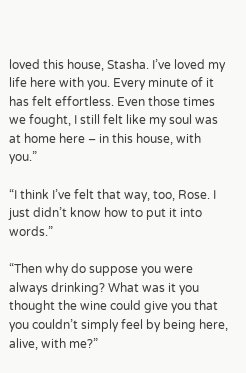loved this house, Stasha. I’ve loved my life here with you. Every minute of it has felt effortless. Even those times we fought, I still felt like my soul was at home here – in this house, with you.”

“I think I’ve felt that way, too, Rose. I just didn’t know how to put it into words.”

“Then why do suppose you were always drinking? What was it you thought the wine could give you that you couldn’t simply feel by being here, alive, with me?”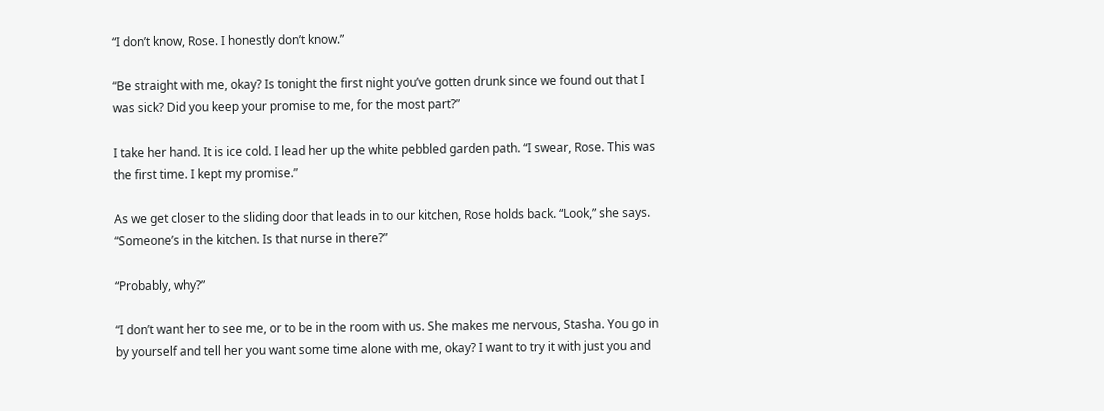“I don’t know, Rose. I honestly don’t know.”

“Be straight with me, okay? Is tonight the first night you’ve gotten drunk since we found out that I was sick? Did you keep your promise to me, for the most part?”

I take her hand. It is ice cold. I lead her up the white pebbled garden path. “I swear, Rose. This was the first time. I kept my promise.”

As we get closer to the sliding door that leads in to our kitchen, Rose holds back. “Look,” she says. “Someone’s in the kitchen. Is that nurse in there?”

“Probably, why?”

“I don’t want her to see me, or to be in the room with us. She makes me nervous, Stasha. You go in by yourself and tell her you want some time alone with me, okay? I want to try it with just you and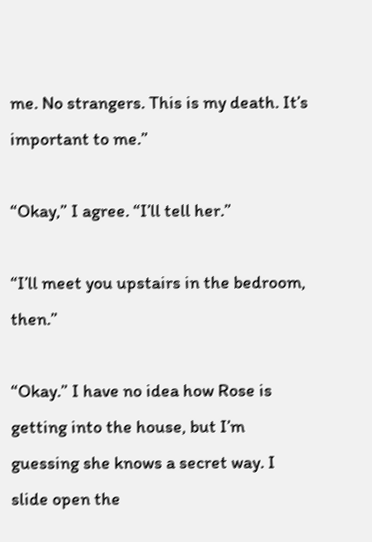me. No strangers. This is my death. It’s important to me.”

“Okay,” I agree. “I’ll tell her.”

“I’ll meet you upstairs in the bedroom, then.”

“Okay.” I have no idea how Rose is getting into the house, but I’m guessing she knows a secret way. I slide open the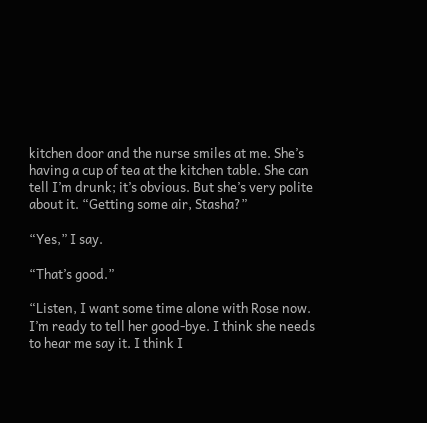kitchen door and the nurse smiles at me. She’s having a cup of tea at the kitchen table. She can tell I’m drunk; it’s obvious. But she’s very polite about it. “Getting some air, Stasha?”

“Yes,” I say.

“That’s good.”

“Listen, I want some time alone with Rose now. I’m ready to tell her good-bye. I think she needs to hear me say it. I think I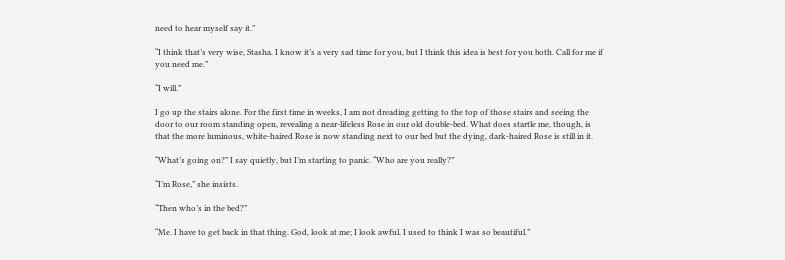need to hear myself say it.”

“I think that’s very wise, Stasha. I know it’s a very sad time for you, but I think this idea is best for you both. Call for me if you need me.”

“I will.”

I go up the stairs alone. For the first time in weeks, I am not dreading getting to the top of those stairs and seeing the door to our room standing open, revealing a near-lifeless Rose in our old double-bed. What does startle me, though, is that the more luminous, white-haired Rose is now standing next to our bed but the dying, dark-haired Rose is still in it.

“What’s going on?” I say quietly, but I’m starting to panic. “Who are you really?”

“I’m Rose,” she insists.

“Then who’s in the bed?”

“Me. I have to get back in that thing. God, look at me; I look awful. I used to think I was so beautiful.”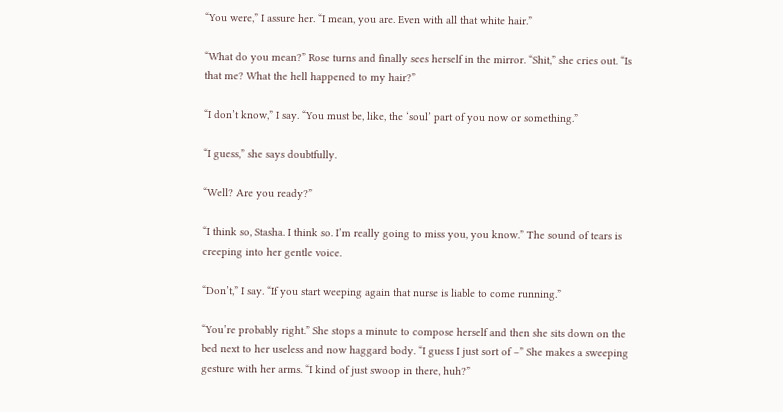“You were,” I assure her. “I mean, you are. Even with all that white hair.”

“What do you mean?” Rose turns and finally sees herself in the mirror. “Shit,” she cries out. “Is that me? What the hell happened to my hair?”

“I don’t know,” I say. “You must be, like, the ‘soul’ part of you now or something.”

“I guess,” she says doubtfully.

“Well? Are you ready?”

“I think so, Stasha. I think so. I’m really going to miss you, you know.” The sound of tears is creeping into her gentle voice.

“Don’t,” I say. “If you start weeping again that nurse is liable to come running.”

“You’re probably right.” She stops a minute to compose herself and then she sits down on the bed next to her useless and now haggard body. “I guess I just sort of –” She makes a sweeping gesture with her arms. “I kind of just swoop in there, huh?”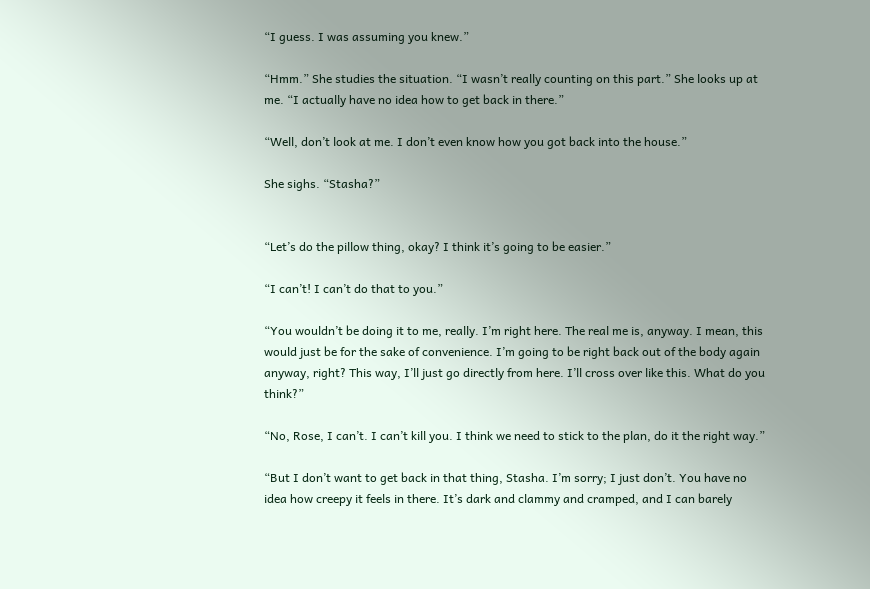“I guess. I was assuming you knew.”

“Hmm.” She studies the situation. “I wasn’t really counting on this part.” She looks up at me. “I actually have no idea how to get back in there.”

“Well, don’t look at me. I don’t even know how you got back into the house.”

She sighs. “Stasha?”


“Let’s do the pillow thing, okay? I think it’s going to be easier.”

“I can’t! I can’t do that to you.”

“You wouldn’t be doing it to me, really. I’m right here. The real me is, anyway. I mean, this would just be for the sake of convenience. I’m going to be right back out of the body again anyway, right? This way, I’ll just go directly from here. I’ll cross over like this. What do you think?”

“No, Rose, I can’t. I can’t kill you. I think we need to stick to the plan, do it the right way.”

“But I don’t want to get back in that thing, Stasha. I’m sorry; I just don’t. You have no idea how creepy it feels in there. It’s dark and clammy and cramped, and I can barely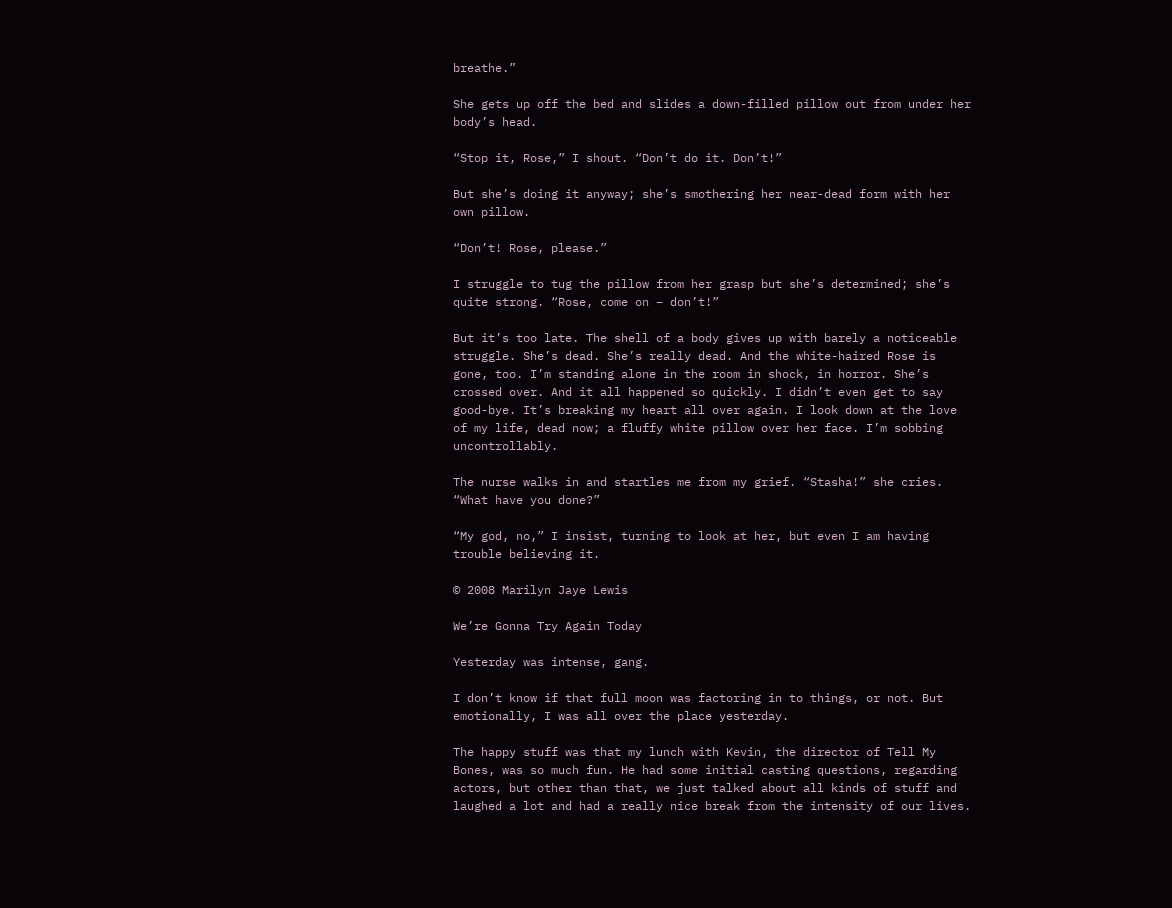breathe.”

She gets up off the bed and slides a down-filled pillow out from under her body’s head.

“Stop it, Rose,” I shout. “Don’t do it. Don’t!”

But she’s doing it anyway; she’s smothering her near-dead form with her own pillow.

“Don’t! Rose, please.”

I struggle to tug the pillow from her grasp but she’s determined; she’s quite strong. “Rose, come on – don’t!”

But it’s too late. The shell of a body gives up with barely a noticeable struggle. She’s dead. She’s really dead. And the white-haired Rose is gone, too. I’m standing alone in the room in shock, in horror. She’s crossed over. And it all happened so quickly. I didn’t even get to say good-bye. It’s breaking my heart all over again. I look down at the love of my life, dead now; a fluffy white pillow over her face. I’m sobbing uncontrollably.

The nurse walks in and startles me from my grief. “Stasha!” she cries. “What have you done?”

“My god, no,” I insist, turning to look at her, but even I am having trouble believing it.

© 2008 Marilyn Jaye Lewis

We’re Gonna Try Again Today

Yesterday was intense, gang.

I don’t know if that full moon was factoring in to things, or not. But emotionally, I was all over the place yesterday.

The happy stuff was that my lunch with Kevin, the director of Tell My Bones, was so much fun. He had some initial casting questions, regarding actors, but other than that, we just talked about all kinds of stuff and laughed a lot and had a really nice break from the intensity of our lives.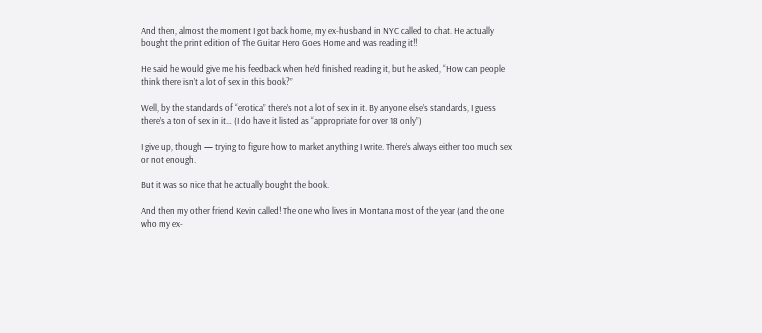And then, almost the moment I got back home, my ex-husband in NYC called to chat. He actually bought the print edition of The Guitar Hero Goes Home and was reading it!!

He said he would give me his feedback when he’d finished reading it, but he asked, “How can people think there isn’t a lot of sex in this book?”

Well, by the standards of “erotica” there’s not a lot of sex in it. By anyone else’s standards, I guess there’s a ton of sex in it… (I do have it listed as “appropriate for over 18 only”)

I give up, though — trying to figure how to market anything I write. There’s always either too much sex or not enough.

But it was so nice that he actually bought the book.

And then my other friend Kevin called! The one who lives in Montana most of the year (and the one who my ex-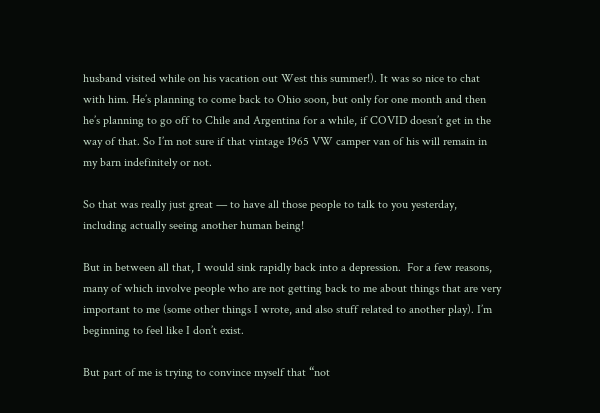husband visited while on his vacation out West this summer!). It was so nice to chat with him. He’s planning to come back to Ohio soon, but only for one month and then he’s planning to go off to Chile and Argentina for a while, if COVID doesn’t get in the way of that. So I’m not sure if that vintage 1965 VW camper van of his will remain in my barn indefinitely or not.

So that was really just great — to have all those people to talk to you yesterday, including actually seeing another human being!

But in between all that, I would sink rapidly back into a depression.  For a few reasons, many of which involve people who are not getting back to me about things that are very important to me (some other things I wrote, and also stuff related to another play). I’m beginning to feel like I don’t exist.

But part of me is trying to convince myself that “not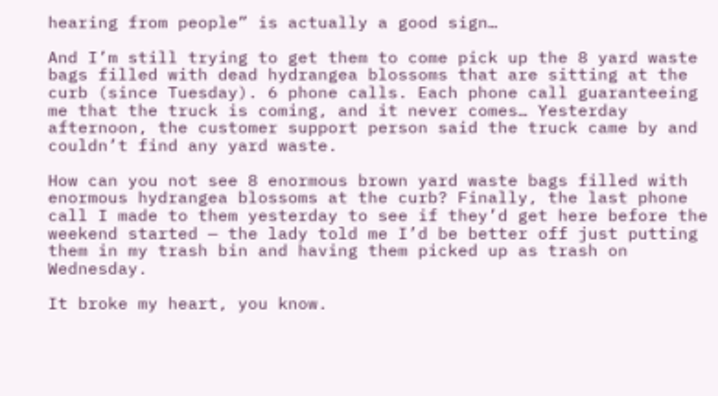hearing from people” is actually a good sign…

And I’m still trying to get them to come pick up the 8 yard waste bags filled with dead hydrangea blossoms that are sitting at the curb (since Tuesday). 6 phone calls. Each phone call guaranteeing me that the truck is coming, and it never comes… Yesterday afternoon, the customer support person said the truck came by and couldn’t find any yard waste.

How can you not see 8 enormous brown yard waste bags filled with enormous hydrangea blossoms at the curb? Finally, the last phone call I made to them yesterday to see if they’d get here before the weekend started — the lady told me I’d be better off just putting them in my trash bin and having them picked up as trash on Wednesday.

It broke my heart, you know.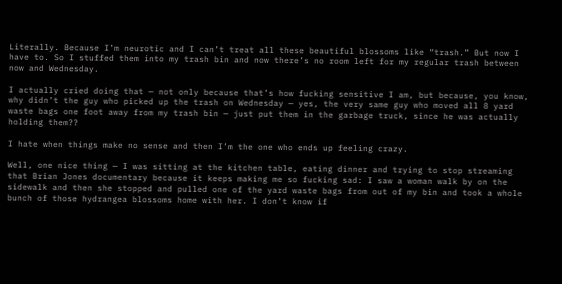Literally. Because I’m neurotic and I can’t treat all these beautiful blossoms like “trash.” But now I have to. So I stuffed them into my trash bin and now there’s no room left for my regular trash between now and Wednesday.

I actually cried doing that — not only because that’s how fucking sensitive I am, but because, you know, why didn’t the guy who picked up the trash on Wednesday — yes, the very same guy who moved all 8 yard waste bags one foot away from my trash bin — just put them in the garbage truck, since he was actually holding them??

I hate when things make no sense and then I’m the one who ends up feeling crazy.

Well, one nice thing — I was sitting at the kitchen table, eating dinner and trying to stop streaming that Brian Jones documentary because it keeps making me so fucking sad: I saw a woman walk by on the sidewalk and then she stopped and pulled one of the yard waste bags from out of my bin and took a whole bunch of those hydrangea blossoms home with her. I don’t know if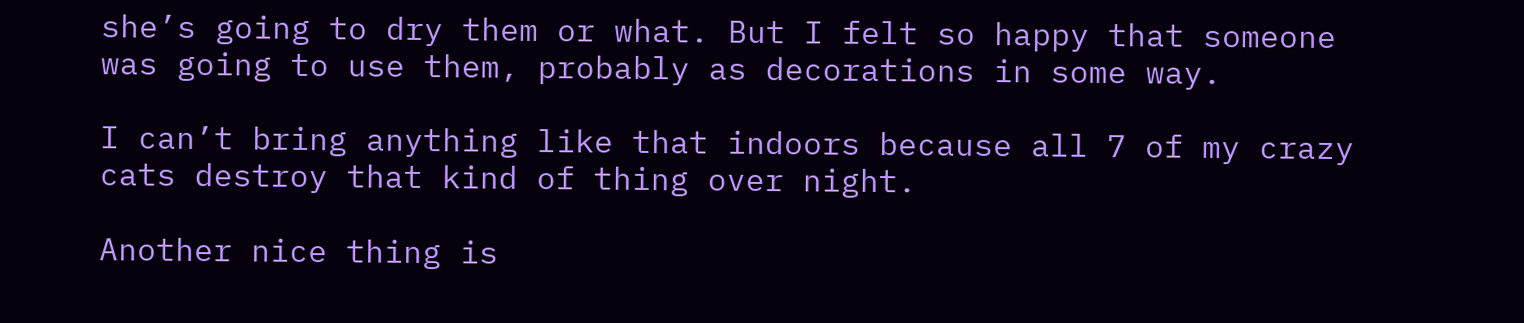she’s going to dry them or what. But I felt so happy that someone was going to use them, probably as decorations in some way.

I can’t bring anything like that indoors because all 7 of my crazy cats destroy that kind of thing over night.

Another nice thing is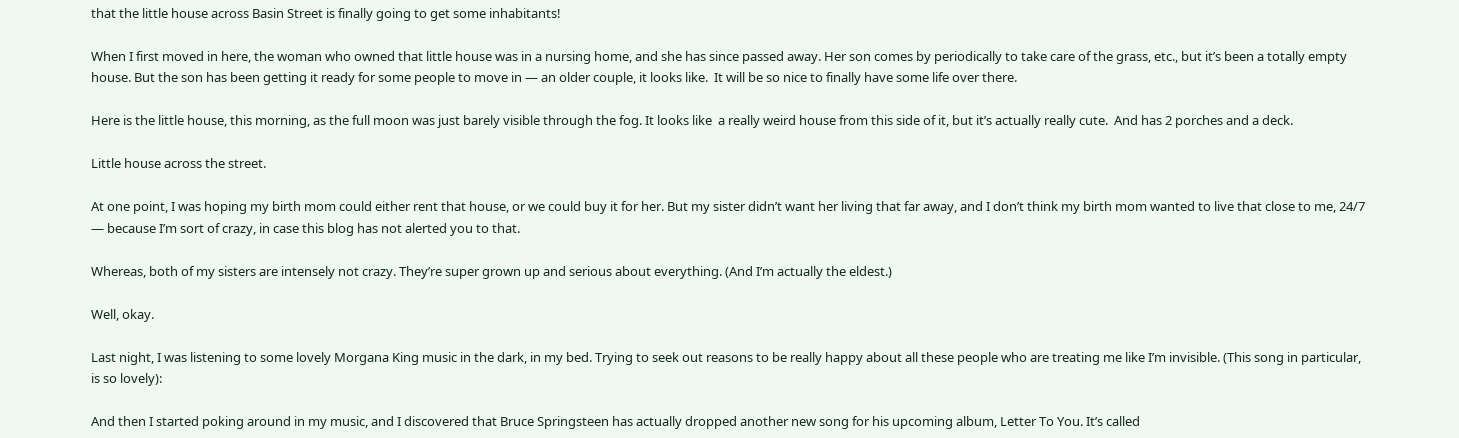that the little house across Basin Street is finally going to get some inhabitants!

When I first moved in here, the woman who owned that little house was in a nursing home, and she has since passed away. Her son comes by periodically to take care of the grass, etc., but it’s been a totally empty house. But the son has been getting it ready for some people to move in — an older couple, it looks like.  It will be so nice to finally have some life over there.

Here is the little house, this morning, as the full moon was just barely visible through the fog. It looks like  a really weird house from this side of it, but it’s actually really cute.  And has 2 porches and a deck.

Little house across the street.

At one point, I was hoping my birth mom could either rent that house, or we could buy it for her. But my sister didn’t want her living that far away, and I don’t think my birth mom wanted to live that close to me, 24/7 — because I’m sort of crazy, in case this blog has not alerted you to that.

Whereas, both of my sisters are intensely not crazy. They’re super grown up and serious about everything. (And I’m actually the eldest.)

Well, okay.

Last night, I was listening to some lovely Morgana King music in the dark, in my bed. Trying to seek out reasons to be really happy about all these people who are treating me like I’m invisible. (This song in particular, is so lovely):

And then I started poking around in my music, and I discovered that Bruce Springsteen has actually dropped another new song for his upcoming album, Letter To You. It’s called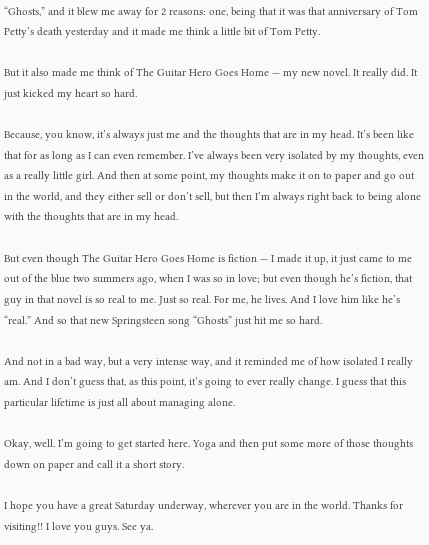“Ghosts,” and it blew me away for 2 reasons: one, being that it was that anniversary of Tom Petty’s death yesterday and it made me think a little bit of Tom Petty.

But it also made me think of The Guitar Hero Goes Home — my new novel. It really did. It just kicked my heart so hard.

Because, you know, it’s always just me and the thoughts that are in my head. It’s been like that for as long as I can even remember. I’ve always been very isolated by my thoughts, even as a really little girl. And then at some point, my thoughts make it on to paper and go out in the world, and they either sell or don’t sell, but then I’m always right back to being alone with the thoughts that are in my head.

But even though The Guitar Hero Goes Home is fiction — I made it up, it just came to me out of the blue two summers ago, when I was so in love; but even though he’s fiction, that guy in that novel is so real to me. Just so real. For me, he lives. And I love him like he’s “real.” And so that new Springsteen song “Ghosts” just hit me so hard.

And not in a bad way, but a very intense way, and it reminded me of how isolated I really am. And I don’t guess that, as this point, it’s going to ever really change. I guess that this particular lifetime is just all about managing alone.

Okay, well. I’m going to get started here. Yoga and then put some more of those thoughts down on paper and call it a short story.

I hope you have a great Saturday underway, wherever you are in the world. Thanks for visiting!! I love you guys. See ya.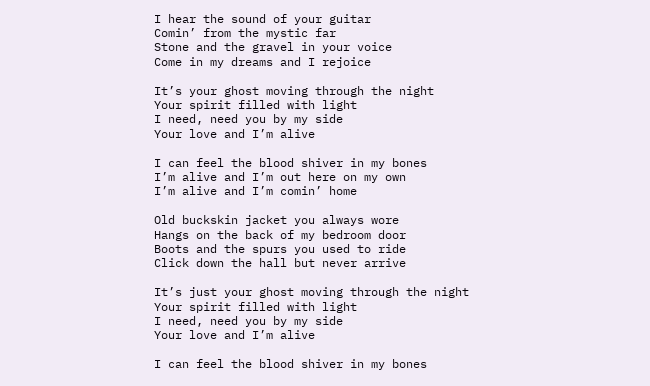I hear the sound of your guitar
Comin’ from the mystic far
Stone and the gravel in your voice
Come in my dreams and I rejoice

It’s your ghost moving through the night
Your spirit filled with light
I need, need you by my side
Your love and I’m alive

I can feel the blood shiver in my bones
I’m alive and I’m out here on my own
I’m alive and I’m comin’ home

Old buckskin jacket you always wore
Hangs on the back of my bedroom door
Boots and the spurs you used to ride
Click down the hall but never arrive

It’s just your ghost moving through the night
Your spirit filled with light
I need, need you by my side
Your love and I’m alive

I can feel the blood shiver in my bones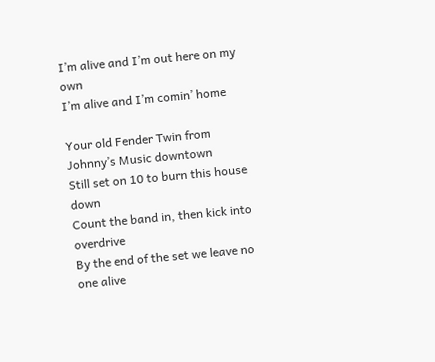I’m alive and I’m out here on my own
I’m alive and I’m comin’ home

Your old Fender Twin from Johnny’s Music downtown
Still set on 10 to burn this house down
Count the band in, then kick into overdrive
By the end of the set we leave no one alive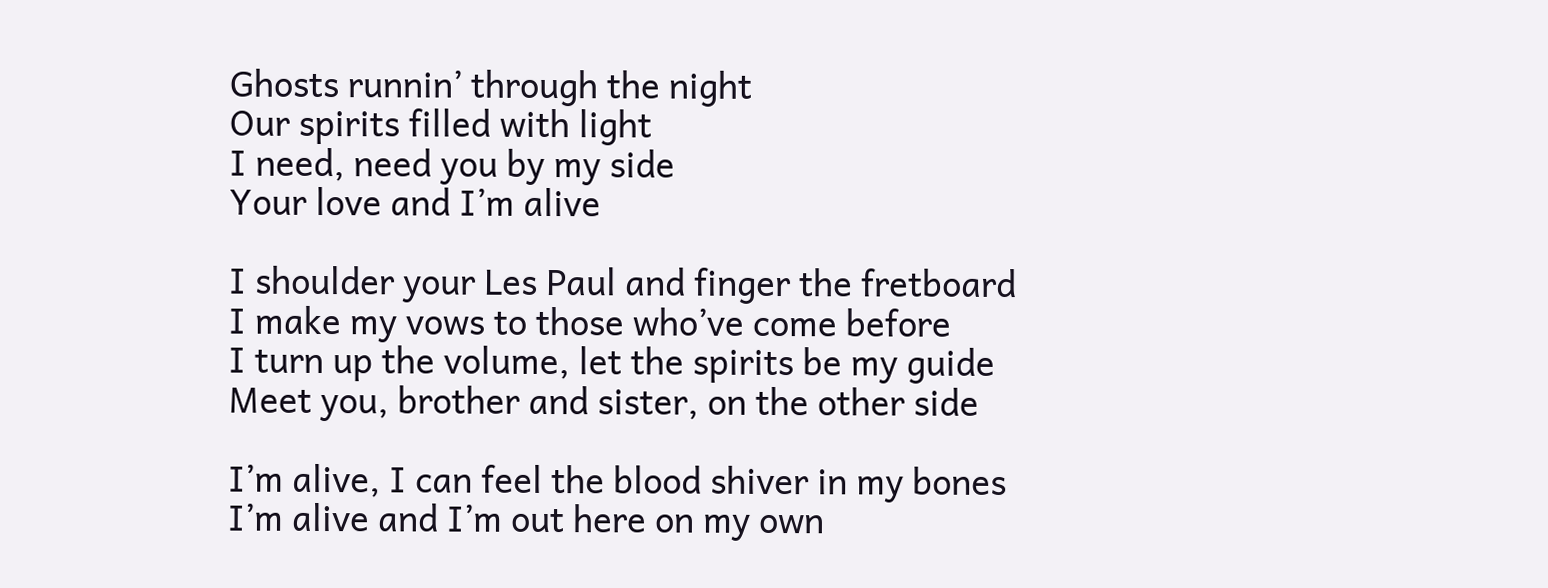Ghosts runnin’ through the night
Our spirits filled with light
I need, need you by my side
Your love and I’m alive

I shoulder your Les Paul and finger the fretboard
I make my vows to those who’ve come before
I turn up the volume, let the spirits be my guide
Meet you, brother and sister, on the other side

I’m alive, I can feel the blood shiver in my bones
I’m alive and I’m out here on my own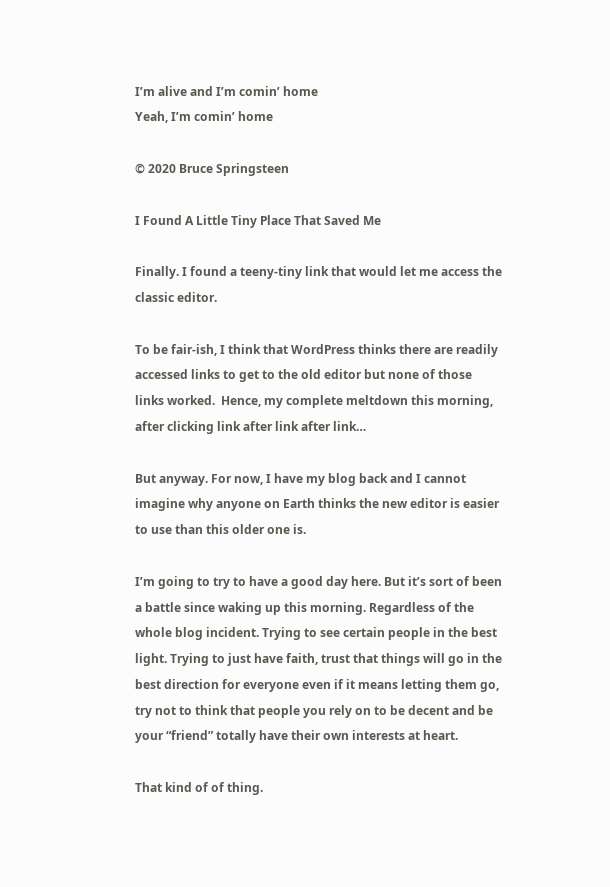I’m alive and I’m comin’ home
Yeah, I’m comin’ home

© 2020 Bruce Springsteen

I Found A Little Tiny Place That Saved Me

Finally. I found a teeny-tiny link that would let me access the classic editor.

To be fair-ish, I think that WordPress thinks there are readily accessed links to get to the old editor but none of those links worked.  Hence, my complete meltdown this morning, after clicking link after link after link…

But anyway. For now, I have my blog back and I cannot imagine why anyone on Earth thinks the new editor is easier to use than this older one is.

I’m going to try to have a good day here. But it’s sort of been a battle since waking up this morning. Regardless of the whole blog incident. Trying to see certain people in the best light. Trying to just have faith, trust that things will go in the best direction for everyone even if it means letting them go, try not to think that people you rely on to be decent and be your “friend” totally have their own interests at heart.

That kind of of thing.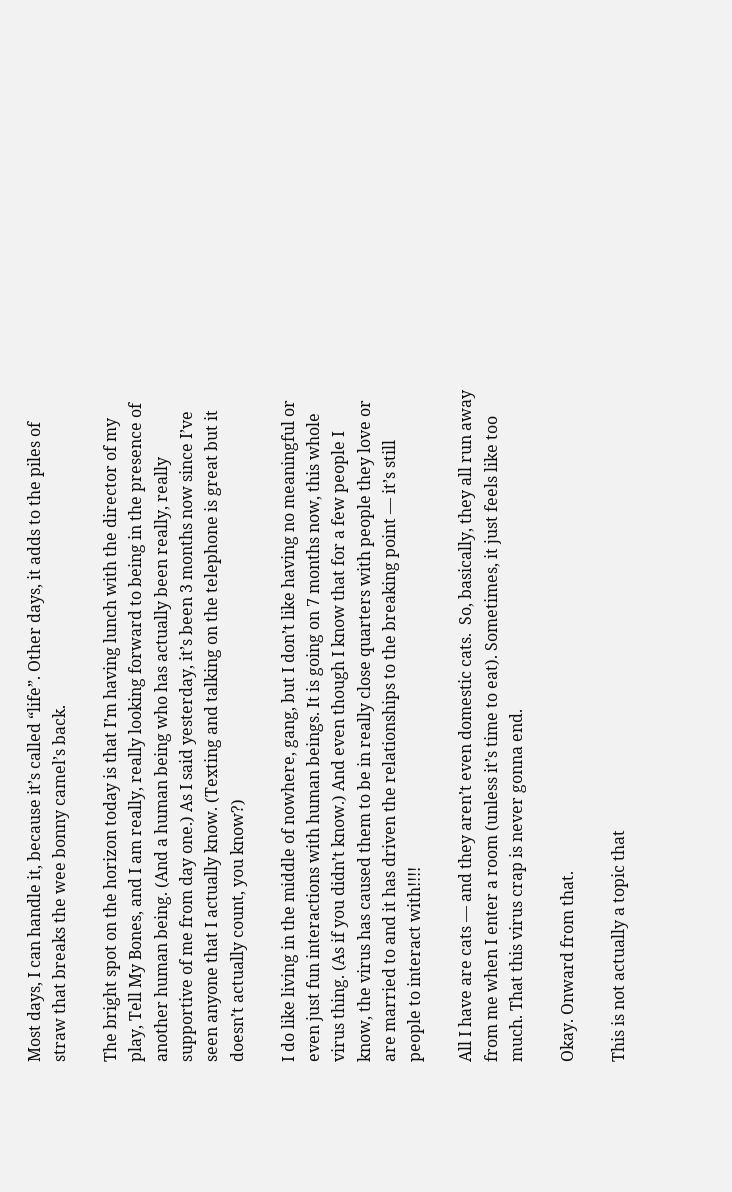Most days, I can handle it, because it’s called “life”. Other days, it adds to the piles of straw that breaks the wee bonny camel’s back.

The bright spot on the horizon today is that I’m having lunch with the director of my play, Tell My Bones, and I am really, really looking forward to being in the presence of another human being. (And a human being who has actually been really, really supportive of me from day one.) As I said yesterday, it’s been 3 months now since I’ve seen anyone that I actually know. (Texting and talking on the telephone is great but it doesn’t actually count, you know?)

I do like living in the middle of nowhere, gang, but I don’t like having no meaningful or even just fun interactions with human beings. It is going on 7 months now, this whole virus thing. (As if you didn’t know.) And even though I know that for a few people I know, the virus has caused them to be in really close quarters with people they love or are married to and it has driven the relationships to the breaking point — it’s still people to interact with!!!!

All I have are cats — and they aren’t even domestic cats.  So, basically, they all run away from me when I enter a room (unless it’s time to eat). Sometimes, it just feels like too much. That this virus crap is never gonna end.

Okay. Onward from that.

This is not actually a topic that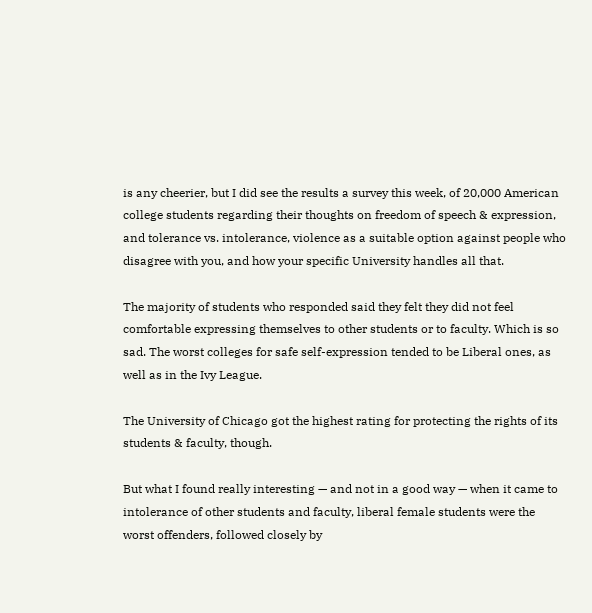is any cheerier, but I did see the results a survey this week, of 20,000 American college students regarding their thoughts on freedom of speech & expression, and tolerance vs. intolerance, violence as a suitable option against people who disagree with you, and how your specific University handles all that.

The majority of students who responded said they felt they did not feel comfortable expressing themselves to other students or to faculty. Which is so sad. The worst colleges for safe self-expression tended to be Liberal ones, as well as in the Ivy League.

The University of Chicago got the highest rating for protecting the rights of its students & faculty, though.

But what I found really interesting — and not in a good way — when it came to intolerance of other students and faculty, liberal female students were the worst offenders, followed closely by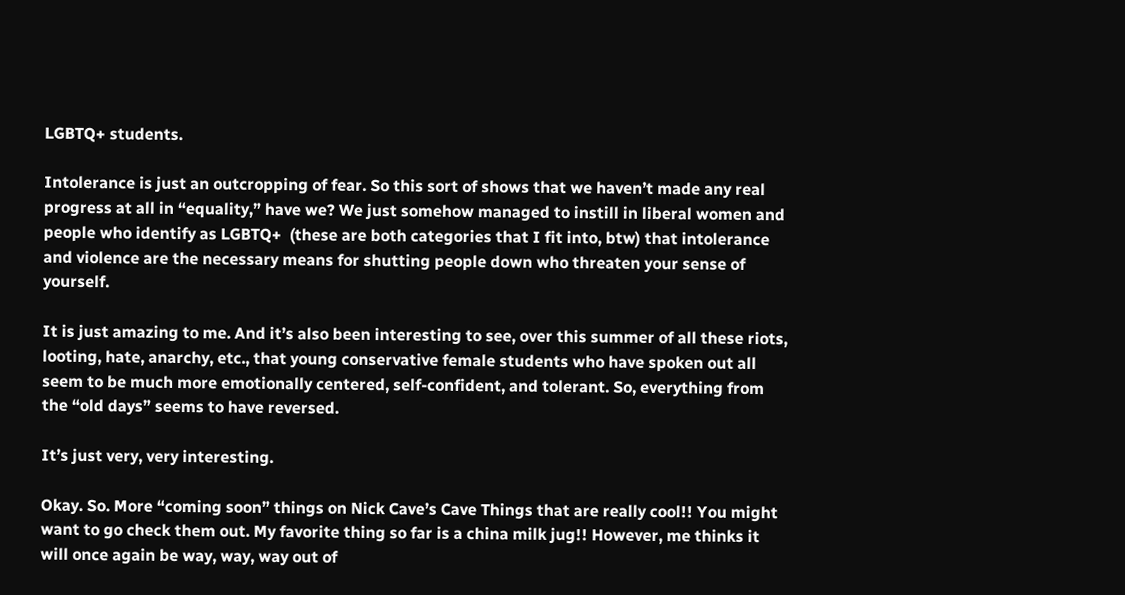LGBTQ+ students.

Intolerance is just an outcropping of fear. So this sort of shows that we haven’t made any real progress at all in “equality,” have we? We just somehow managed to instill in liberal women and people who identify as LGBTQ+  (these are both categories that I fit into, btw) that intolerance and violence are the necessary means for shutting people down who threaten your sense of yourself.

It is just amazing to me. And it’s also been interesting to see, over this summer of all these riots, looting, hate, anarchy, etc., that young conservative female students who have spoken out all seem to be much more emotionally centered, self-confident, and tolerant. So, everything from the “old days” seems to have reversed.

It’s just very, very interesting.

Okay. So. More “coming soon” things on Nick Cave’s Cave Things that are really cool!! You might want to go check them out. My favorite thing so far is a china milk jug!! However, me thinks it will once again be way, way, way out of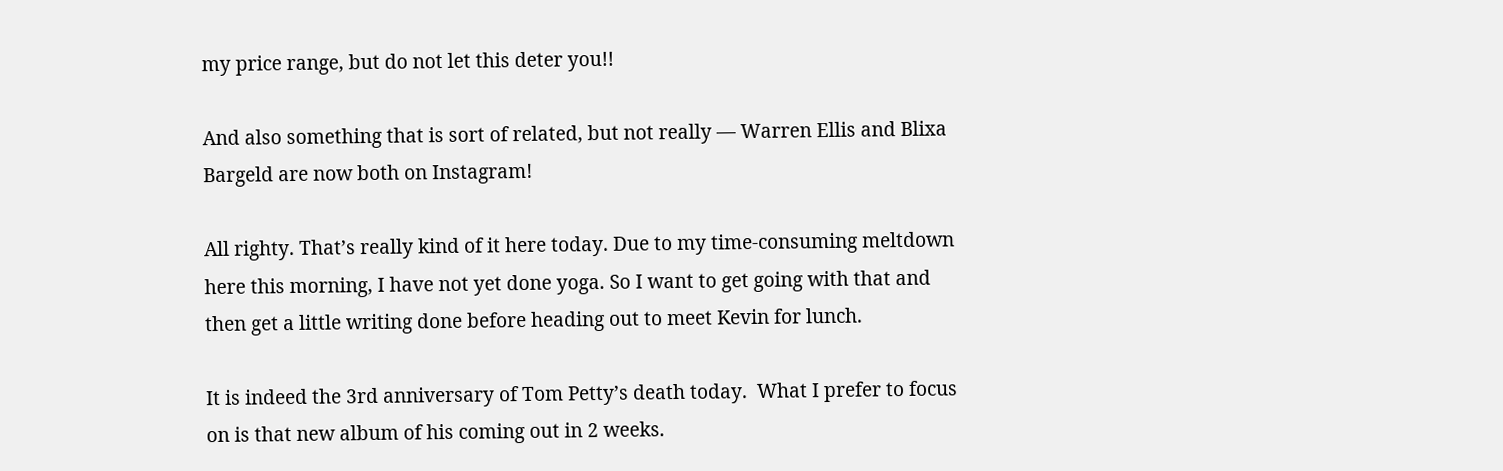my price range, but do not let this deter you!!

And also something that is sort of related, but not really — Warren Ellis and Blixa Bargeld are now both on Instagram!

All righty. That’s really kind of it here today. Due to my time-consuming meltdown here this morning, I have not yet done yoga. So I want to get going with that and then get a little writing done before heading out to meet Kevin for lunch.

It is indeed the 3rd anniversary of Tom Petty’s death today.  What I prefer to focus on is that new album of his coming out in 2 weeks.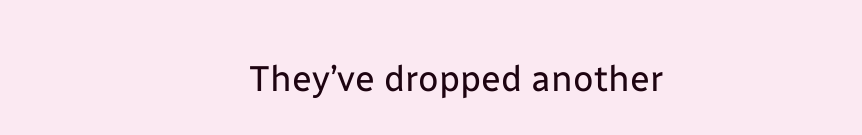They’ve dropped another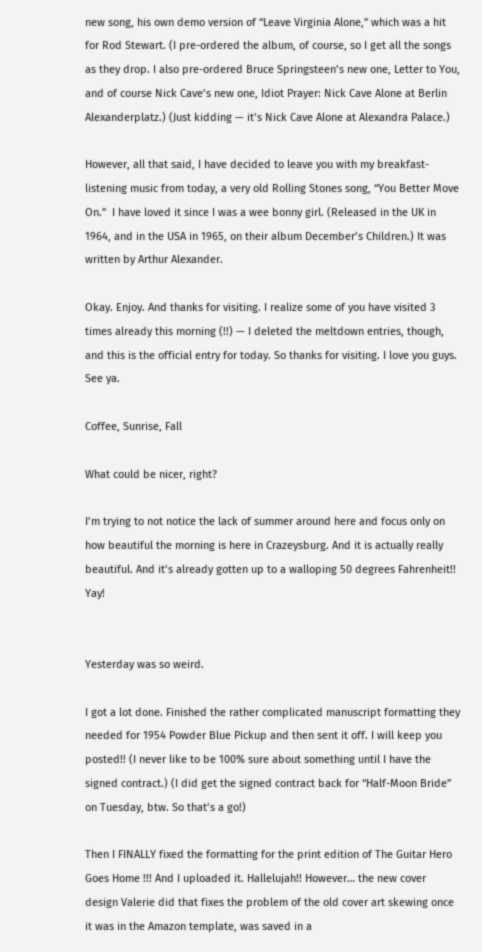new song, his own demo version of “Leave Virginia Alone,” which was a hit for Rod Stewart. (I pre-ordered the album, of course, so I get all the songs as they drop. I also pre-ordered Bruce Springsteen’s new one, Letter to You, and of course Nick Cave’s new one, Idiot Prayer: Nick Cave Alone at Berlin Alexanderplatz.) (Just kidding — it’s Nick Cave Alone at Alexandra Palace.)

However, all that said, I have decided to leave you with my breakfast-listening music from today, a very old Rolling Stones song, “You Better Move On.”  I have loved it since I was a wee bonny girl. (Released in the UK in 1964, and in the USA in 1965, on their album December’s Children.) It was written by Arthur Alexander.

Okay. Enjoy. And thanks for visiting. I realize some of you have visited 3 times already this morning (!!) — I deleted the meltdown entries, though, and this is the official entry for today. So thanks for visiting. I love you guys. See ya.

Coffee, Sunrise, Fall

What could be nicer, right?

I’m trying to not notice the lack of summer around here and focus only on how beautiful the morning is here in Crazeysburg. And it is actually really beautiful. And it’s already gotten up to a walloping 50 degrees Fahrenheit!! Yay!


Yesterday was so weird.

I got a lot done. Finished the rather complicated manuscript formatting they needed for 1954 Powder Blue Pickup and then sent it off. I will keep you posted!! (I never like to be 100% sure about something until I have the signed contract.) (I did get the signed contract back for “Half-Moon Bride” on Tuesday, btw. So that’s a go!)

Then I FINALLY fixed the formatting for the print edition of The Guitar Hero Goes Home !!! And I uploaded it. Hallelujah!! However… the new cover design Valerie did that fixes the problem of the old cover art skewing once it was in the Amazon template, was saved in a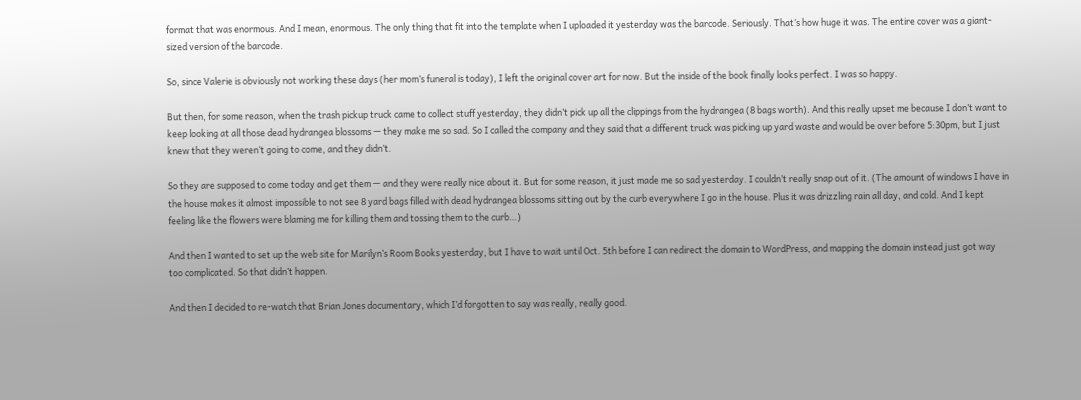format that was enormous. And I mean, enormous. The only thing that fit into the template when I uploaded it yesterday was the barcode. Seriously. That’s how huge it was. The entire cover was a giant-sized version of the barcode.

So, since Valerie is obviously not working these days (her mom’s funeral is today), I left the original cover art for now. But the inside of the book finally looks perfect. I was so happy.

But then, for some reason, when the trash pickup truck came to collect stuff yesterday, they didn’t pick up all the clippings from the hydrangea (8 bags worth). And this really upset me because I don’t want to keep looking at all those dead hydrangea blossoms — they make me so sad. So I called the company and they said that a different truck was picking up yard waste and would be over before 5:30pm, but I just knew that they weren’t going to come, and they didn’t.

So they are supposed to come today and get them — and they were really nice about it. But for some reason, it just made me so sad yesterday. I couldn’t really snap out of it. (The amount of windows I have in the house makes it almost impossible to not see 8 yard bags filled with dead hydrangea blossoms sitting out by the curb everywhere I go in the house. Plus it was drizzling rain all day, and cold. And I kept feeling like the flowers were blaming me for killing them and tossing them to the curb…)

And then I wanted to set up the web site for Marilyn’s Room Books yesterday, but I have to wait until Oct. 5th before I can redirect the domain to WordPress, and mapping the domain instead just got way too complicated. So that didn’t happen.

And then I decided to re-watch that Brian Jones documentary, which I’d forgotten to say was really, really good.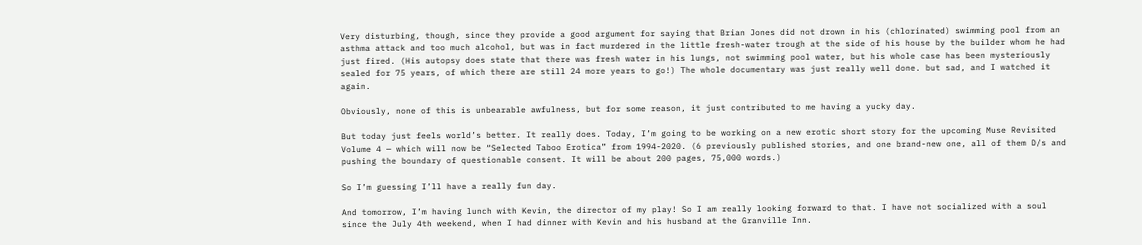Very disturbing, though, since they provide a good argument for saying that Brian Jones did not drown in his (chlorinated) swimming pool from an asthma attack and too much alcohol, but was in fact murdered in the little fresh-water trough at the side of his house by the builder whom he had just fired. (His autopsy does state that there was fresh water in his lungs, not swimming pool water, but his whole case has been mysteriously sealed for 75 years, of which there are still 24 more years to go!) The whole documentary was just really well done. but sad, and I watched it again.

Obviously, none of this is unbearable awfulness, but for some reason, it just contributed to me having a yucky day.

But today just feels world’s better. It really does. Today, I’m going to be working on a new erotic short story for the upcoming Muse Revisited Volume 4 — which will now be “Selected Taboo Erotica” from 1994-2020. (6 previously published stories, and one brand-new one, all of them D/s and pushing the boundary of questionable consent. It will be about 200 pages, 75,000 words.)

So I’m guessing I’ll have a really fun day.

And tomorrow, I’m having lunch with Kevin, the director of my play! So I am really looking forward to that. I have not socialized with a soul since the July 4th weekend, when I had dinner with Kevin and his husband at the Granville Inn.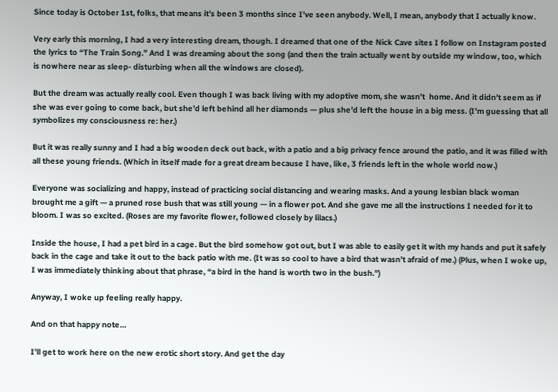Since today is October 1st, folks, that means it’s been 3 months since I’ve seen anybody. Well, I mean, anybody that I actually know.

Very early this morning, I had a very interesting dream, though. I dreamed that one of the Nick Cave sites I follow on Instagram posted the lyrics to “The Train Song.” And I was dreaming about the song (and then the train actually went by outside my window, too, which is nowhere near as sleep- disturbing when all the windows are closed).

But the dream was actually really cool. Even though I was back living with my adoptive mom, she wasn’t  home. And it didn’t seem as if she was ever going to come back, but she’d left behind all her diamonds — plus she’d left the house in a big mess. (I’m guessing that all symbolizes my consciousness re: her.)

But it was really sunny and I had a big wooden deck out back, with a patio and a big privacy fence around the patio, and it was filled with all these young friends. (Which in itself made for a great dream because I have, like, 3 friends left in the whole world now.)

Everyone was socializing and happy, instead of practicing social distancing and wearing masks. And a young lesbian black woman  brought me a gift — a pruned rose bush that was still young — in a flower pot. And she gave me all the instructions I needed for it to bloom. I was so excited. (Roses are my favorite flower, followed closely by lilacs.)

Inside the house, I had a pet bird in a cage. But the bird somehow got out, but I was able to easily get it with my hands and put it safely back in the cage and take it out to the back patio with me. (It was so cool to have a bird that wasn’t afraid of me.) (Plus, when I woke up, I was immediately thinking about that phrase, “a bird in the hand is worth two in the bush.”)

Anyway, I woke up feeling really happy.

And on that happy note…

I’ll get to work here on the new erotic short story. And get the day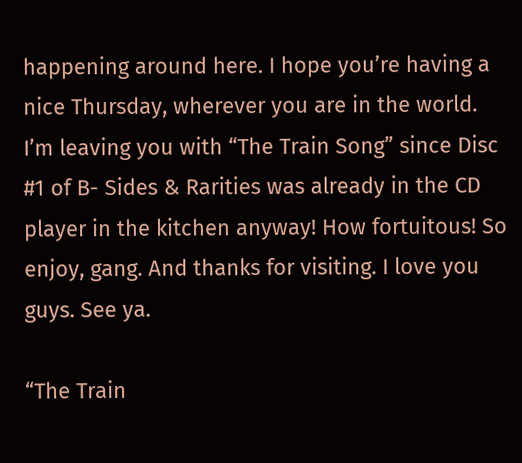happening around here. I hope you’re having a nice Thursday, wherever you are in the world. I’m leaving you with “The Train Song” since Disc #1 of B- Sides & Rarities was already in the CD player in the kitchen anyway! How fortuitous! So enjoy, gang. And thanks for visiting. I love you guys. See ya.

“The Train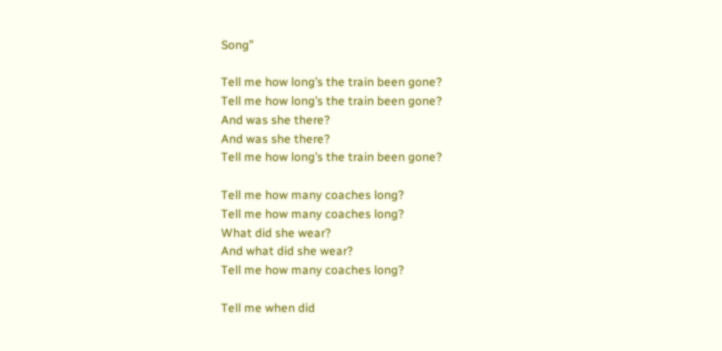Song”

Tell me how long’s the train been gone?
Tell me how long’s the train been gone?
And was she there?
And was she there?
Tell me how long’s the train been gone?

Tell me how many coaches long?
Tell me how many coaches long?
What did she wear?
And what did she wear?
Tell me how many coaches long?

Tell me when did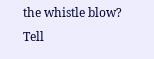the whistle blow?
Tell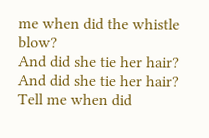me when did the whistle blow?
And did she tie her hair?
And did she tie her hair?
Tell me when did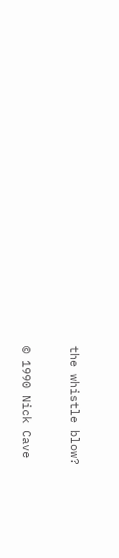the whistle blow?

© 1990 Nick Cave